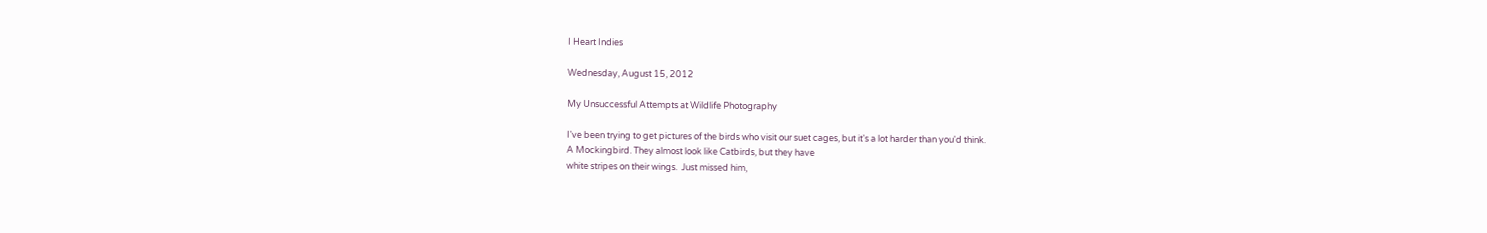I Heart Indies

Wednesday, August 15, 2012

My Unsuccessful Attempts at Wildlife Photography

I've been trying to get pictures of the birds who visit our suet cages, but it's a lot harder than you'd think.
A Mockingbird. They almost look like Catbirds, but they have
white stripes on their wings.  Just missed him,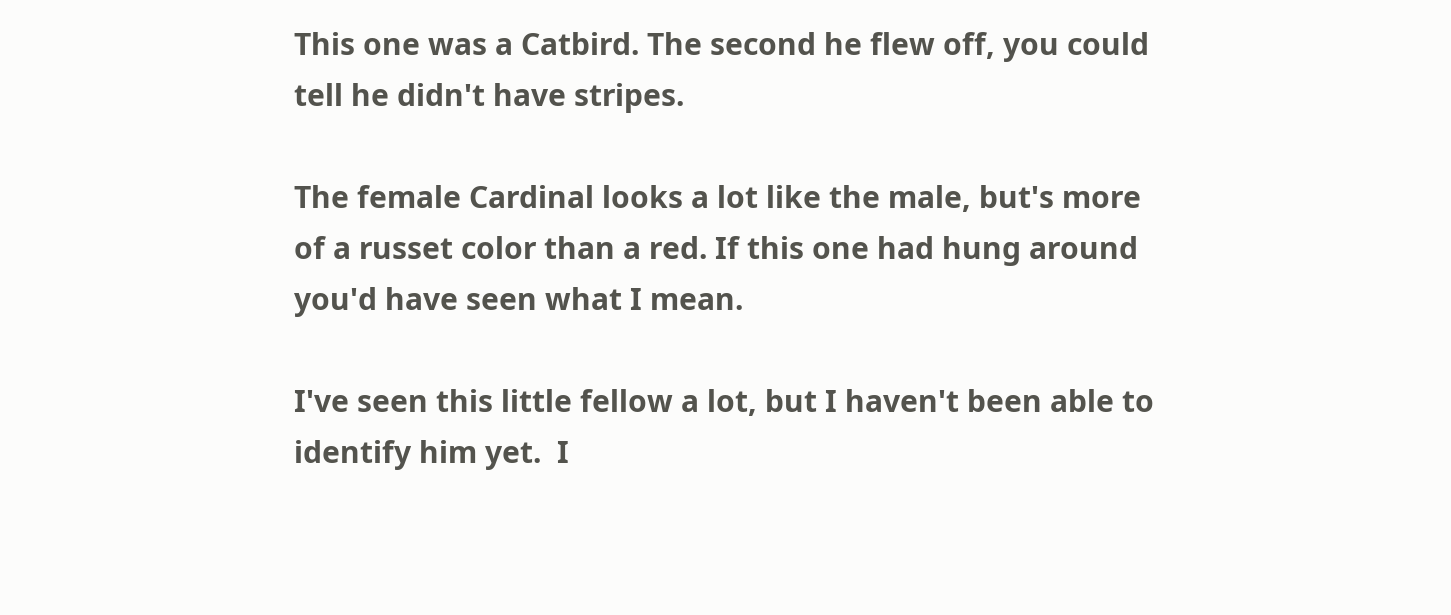This one was a Catbird. The second he flew off, you could
tell he didn't have stripes.

The female Cardinal looks a lot like the male, but's more
of a russet color than a red. If this one had hung around
you'd have seen what I mean.

I've seen this little fellow a lot, but I haven't been able to
identify him yet.  I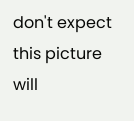don't expect this picture will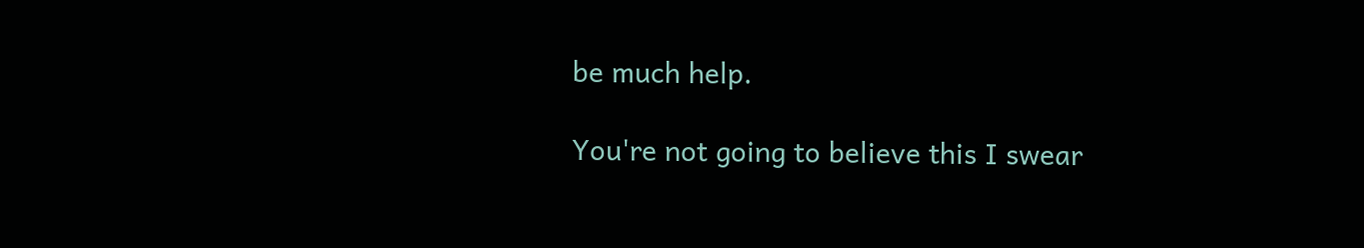be much help.

You're not going to believe this I swear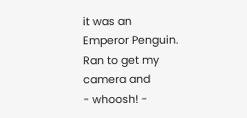it was an
Emperor Penguin.  Ran to get my camera and
- whoosh! -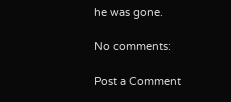he was gone.

No comments:

Post a Comment